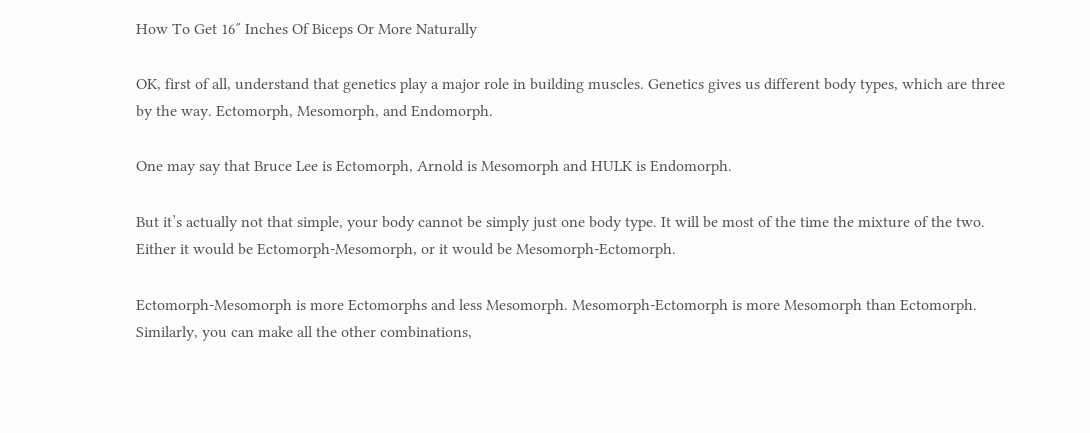How To Get 16″ Inches Of Biceps Or More Naturally

OK, first of all, understand that genetics play a major role in building muscles. Genetics gives us different body types, which are three by the way. Ectomorph, Mesomorph, and Endomorph.

One may say that Bruce Lee is Ectomorph, Arnold is Mesomorph and HULK is Endomorph.

But it’s actually not that simple, your body cannot be simply just one body type. It will be most of the time the mixture of the two. Either it would be Ectomorph-Mesomorph, or it would be Mesomorph-Ectomorph.

Ectomorph-Mesomorph is more Ectomorphs and less Mesomorph. Mesomorph-Ectomorph is more Mesomorph than Ectomorph. Similarly, you can make all the other combinations,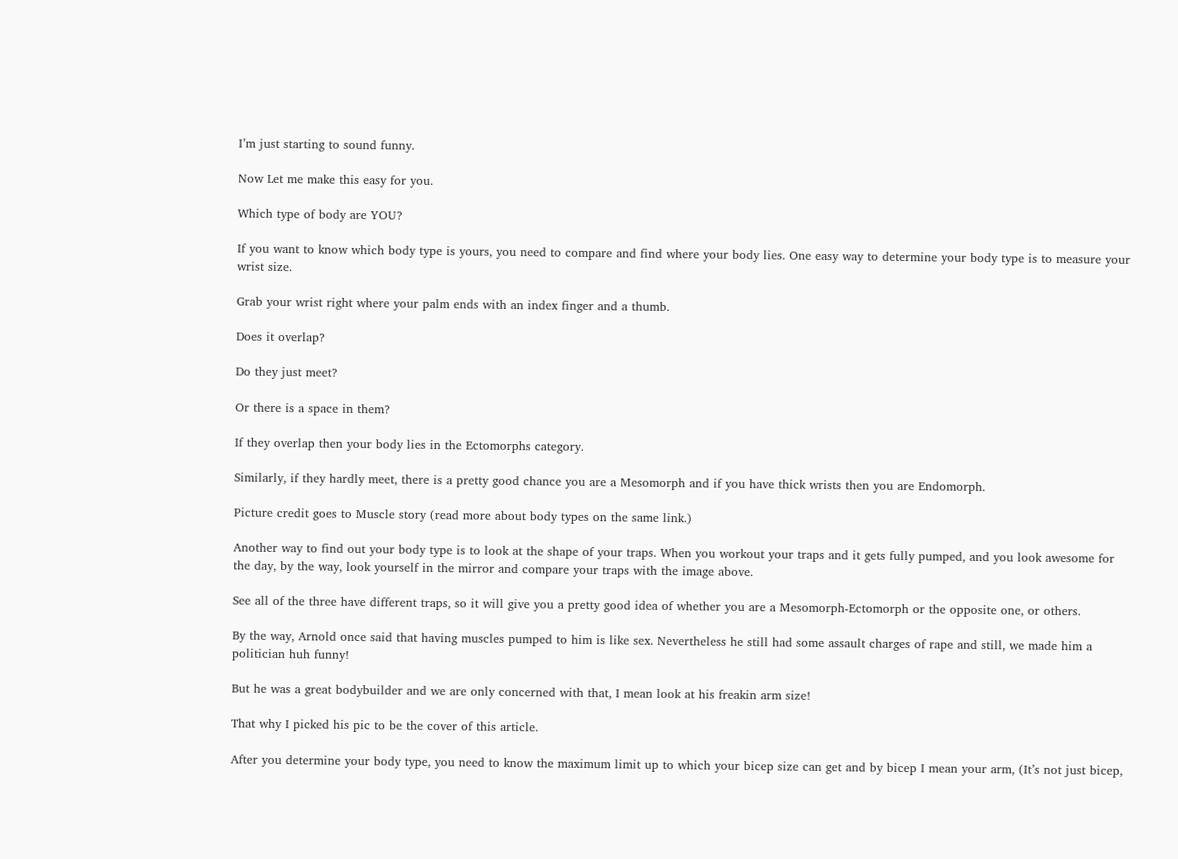I’m just starting to sound funny.

Now Let me make this easy for you.

Which type of body are YOU?

If you want to know which body type is yours, you need to compare and find where your body lies. One easy way to determine your body type is to measure your wrist size.

Grab your wrist right where your palm ends with an index finger and a thumb.

Does it overlap?

Do they just meet?

Or there is a space in them?

If they overlap then your body lies in the Ectomorphs category.

Similarly, if they hardly meet, there is a pretty good chance you are a Mesomorph and if you have thick wrists then you are Endomorph.

Picture credit goes to Muscle story (read more about body types on the same link.)

Another way to find out your body type is to look at the shape of your traps. When you workout your traps and it gets fully pumped, and you look awesome for the day, by the way, look yourself in the mirror and compare your traps with the image above.

See all of the three have different traps, so it will give you a pretty good idea of whether you are a Mesomorph-Ectomorph or the opposite one, or others.

By the way, Arnold once said that having muscles pumped to him is like sex. Nevertheless he still had some assault charges of rape and still, we made him a politician huh funny!

But he was a great bodybuilder and we are only concerned with that, I mean look at his freakin arm size!

That why I picked his pic to be the cover of this article.

After you determine your body type, you need to know the maximum limit up to which your bicep size can get and by bicep I mean your arm, (It’s not just bicep,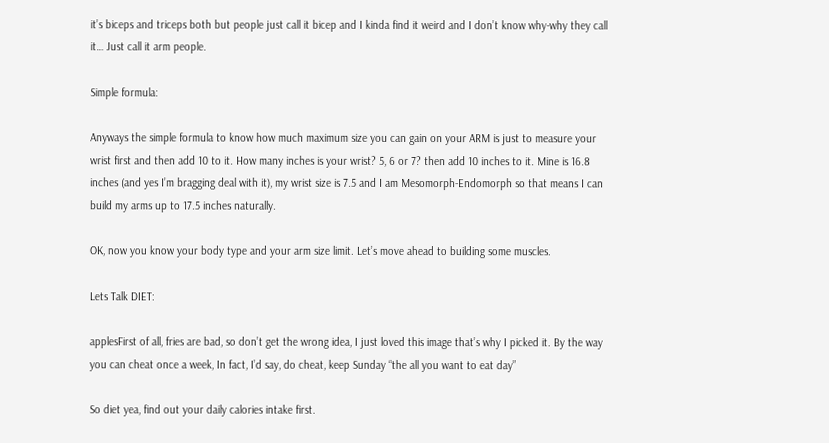it’s biceps and triceps both but people just call it bicep and I kinda find it weird and I don’t know why-why they call it… Just call it arm people.

Simple formula:

Anyways the simple formula to know how much maximum size you can gain on your ARM is just to measure your wrist first and then add 10 to it. How many inches is your wrist? 5, 6 or 7? then add 10 inches to it. Mine is 16.8 inches (and yes I’m bragging deal with it), my wrist size is 7.5 and I am Mesomorph-Endomorph so that means I can build my arms up to 17.5 inches naturally.

OK, now you know your body type and your arm size limit. Let’s move ahead to building some muscles.

Lets Talk DIET:

applesFirst of all, fries are bad, so don’t get the wrong idea, I just loved this image that’s why I picked it. By the way you can cheat once a week, In fact, I’d say, do cheat, keep Sunday “the all you want to eat day”

So diet yea, find out your daily calories intake first.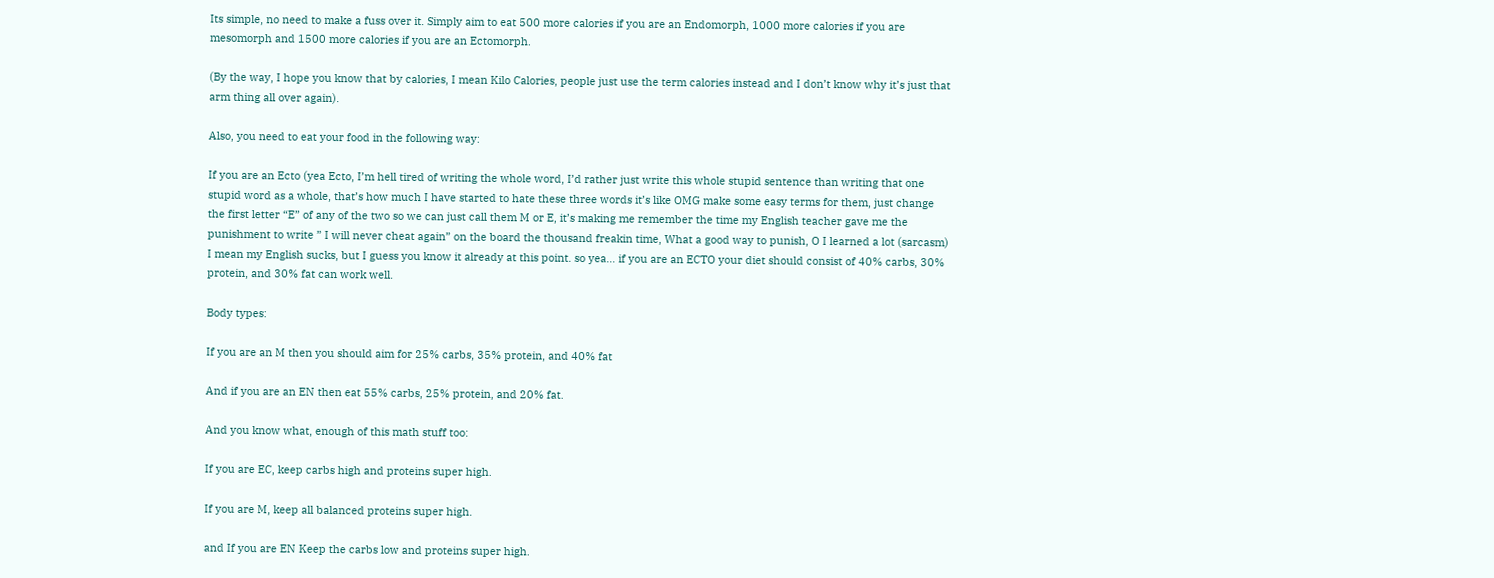Its simple, no need to make a fuss over it. Simply aim to eat 500 more calories if you are an Endomorph, 1000 more calories if you are mesomorph and 1500 more calories if you are an Ectomorph.

(By the way, I hope you know that by calories, I mean Kilo Calories, people just use the term calories instead and I don’t know why it’s just that arm thing all over again).

Also, you need to eat your food in the following way:

If you are an Ecto (yea Ecto, I’m hell tired of writing the whole word, I’d rather just write this whole stupid sentence than writing that one stupid word as a whole, that’s how much I have started to hate these three words it’s like OMG make some easy terms for them, just change the first letter “E” of any of the two so we can just call them M or E, it’s making me remember the time my English teacher gave me the punishment to write ” I will never cheat again” on the board the thousand freakin time, What a good way to punish, O I learned a lot (sarcasm) I mean my English sucks, but I guess you know it already at this point. so yea… if you are an ECTO your diet should consist of 40% carbs, 30% protein, and 30% fat can work well.

Body types:

If you are an M then you should aim for 25% carbs, 35% protein, and 40% fat

And if you are an EN then eat 55% carbs, 25% protein, and 20% fat.

And you know what, enough of this math stuff too:

If you are EC, keep carbs high and proteins super high.

If you are M, keep all balanced proteins super high.

and If you are EN Keep the carbs low and proteins super high.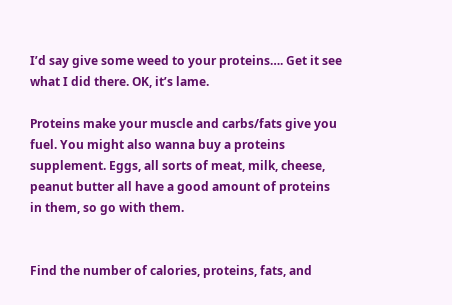I’d say give some weed to your proteins…. Get it see what I did there. OK, it’s lame.

Proteins make your muscle and carbs/fats give you fuel. You might also wanna buy a proteins supplement. Eggs, all sorts of meat, milk, cheese, peanut butter all have a good amount of proteins in them, so go with them.


Find the number of calories, proteins, fats, and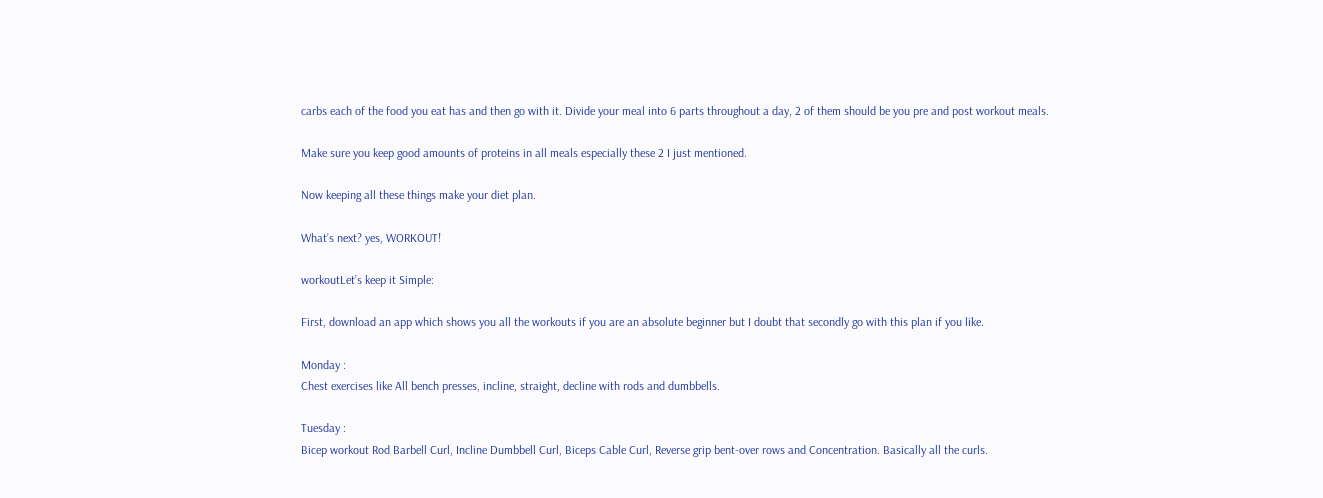carbs each of the food you eat has and then go with it. Divide your meal into 6 parts throughout a day, 2 of them should be you pre and post workout meals.

Make sure you keep good amounts of proteins in all meals especially these 2 I just mentioned.

Now keeping all these things make your diet plan.

What’s next? yes, WORKOUT!

workoutLet’s keep it Simple:

First, download an app which shows you all the workouts if you are an absolute beginner but I doubt that secondly go with this plan if you like.

Monday :
Chest exercises like All bench presses, incline, straight, decline with rods and dumbbells.

Tuesday :
Bicep workout Rod Barbell Curl, Incline Dumbbell Curl, Biceps Cable Curl, Reverse grip bent-over rows and Concentration. Basically all the curls.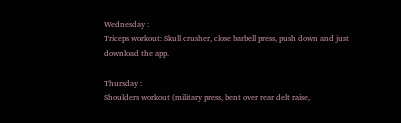Wednesday :
Triceps workout: Skull crusher, close barbell press, push down and just download the app.

Thursday :
Shoulders workout (military press, bent over rear delt raise,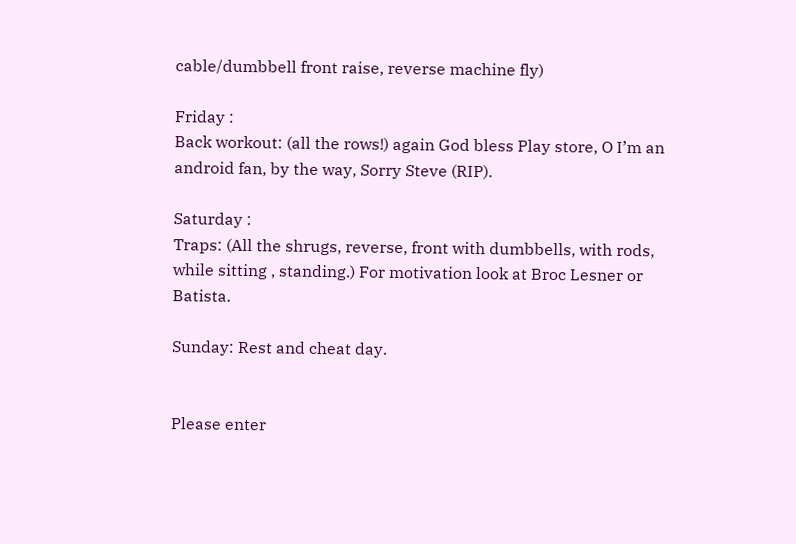cable/dumbbell front raise, reverse machine fly)

Friday :
Back workout: (all the rows!) again God bless Play store, O I’m an android fan, by the way, Sorry Steve (RIP).

Saturday :
Traps: (All the shrugs, reverse, front with dumbbells, with rods, while sitting , standing.) For motivation look at Broc Lesner or Batista.

Sunday: Rest and cheat day.


Please enter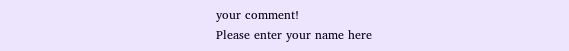your comment!
Please enter your name here